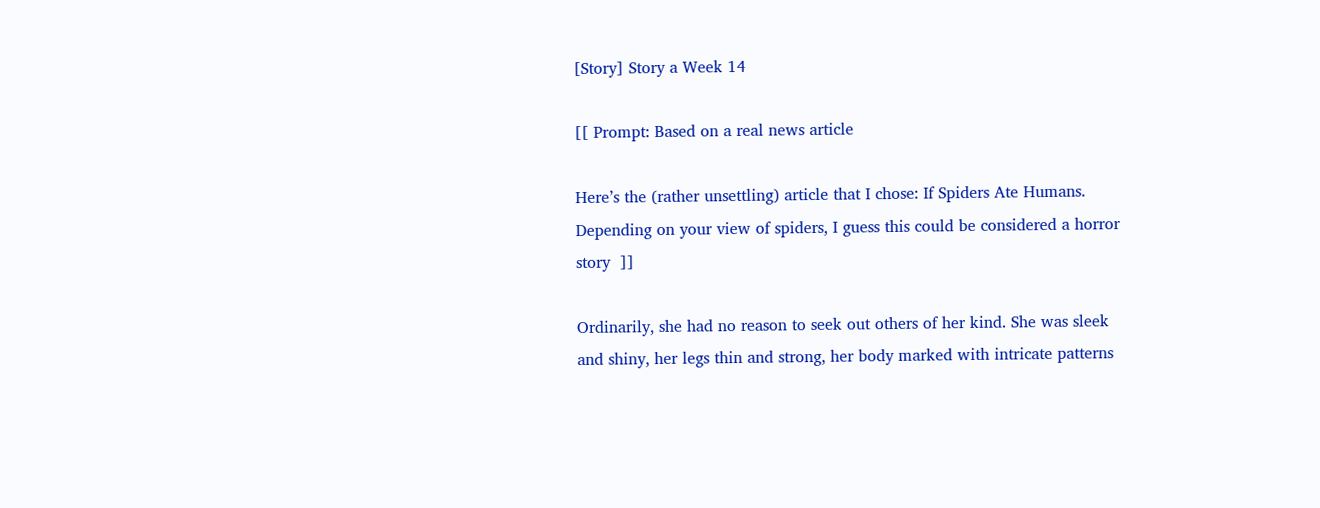[Story] Story a Week 14

[[ Prompt: Based on a real news article

Here’s the (rather unsettling) article that I chose: If Spiders Ate Humans. Depending on your view of spiders, I guess this could be considered a horror story  ]]

Ordinarily, she had no reason to seek out others of her kind. She was sleek and shiny, her legs thin and strong, her body marked with intricate patterns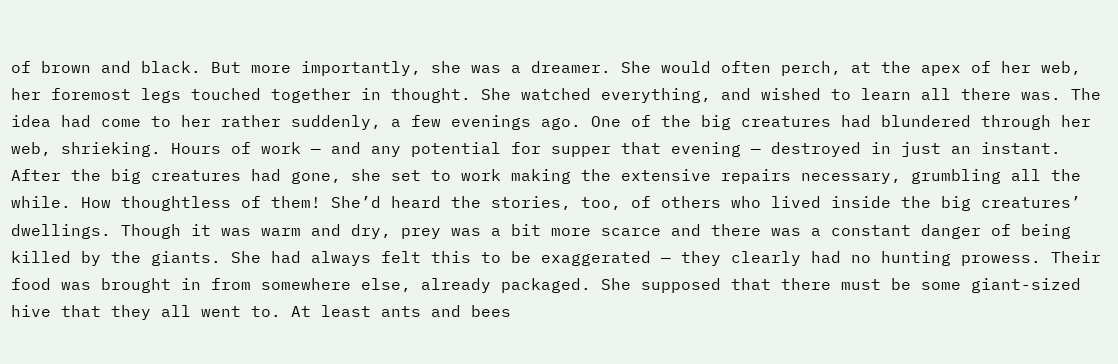of brown and black. But more importantly, she was a dreamer. She would often perch, at the apex of her web, her foremost legs touched together in thought. She watched everything, and wished to learn all there was. The idea had come to her rather suddenly, a few evenings ago. One of the big creatures had blundered through her web, shrieking. Hours of work — and any potential for supper that evening — destroyed in just an instant. After the big creatures had gone, she set to work making the extensive repairs necessary, grumbling all the while. How thoughtless of them! She’d heard the stories, too, of others who lived inside the big creatures’ dwellings. Though it was warm and dry, prey was a bit more scarce and there was a constant danger of being killed by the giants. She had always felt this to be exaggerated — they clearly had no hunting prowess. Their food was brought in from somewhere else, already packaged. She supposed that there must be some giant-sized hive that they all went to. At least ants and bees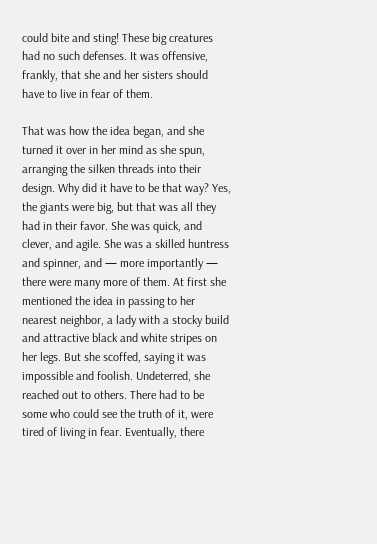could bite and sting! These big creatures had no such defenses. It was offensive, frankly, that she and her sisters should have to live in fear of them.

That was how the idea began, and she turned it over in her mind as she spun, arranging the silken threads into their design. Why did it have to be that way? Yes, the giants were big, but that was all they had in their favor. She was quick, and clever, and agile. She was a skilled huntress and spinner, and — more importantly — there were many more of them. At first she mentioned the idea in passing to her nearest neighbor, a lady with a stocky build and attractive black and white stripes on her legs. But she scoffed, saying it was impossible and foolish. Undeterred, she reached out to others. There had to be some who could see the truth of it, were tired of living in fear. Eventually, there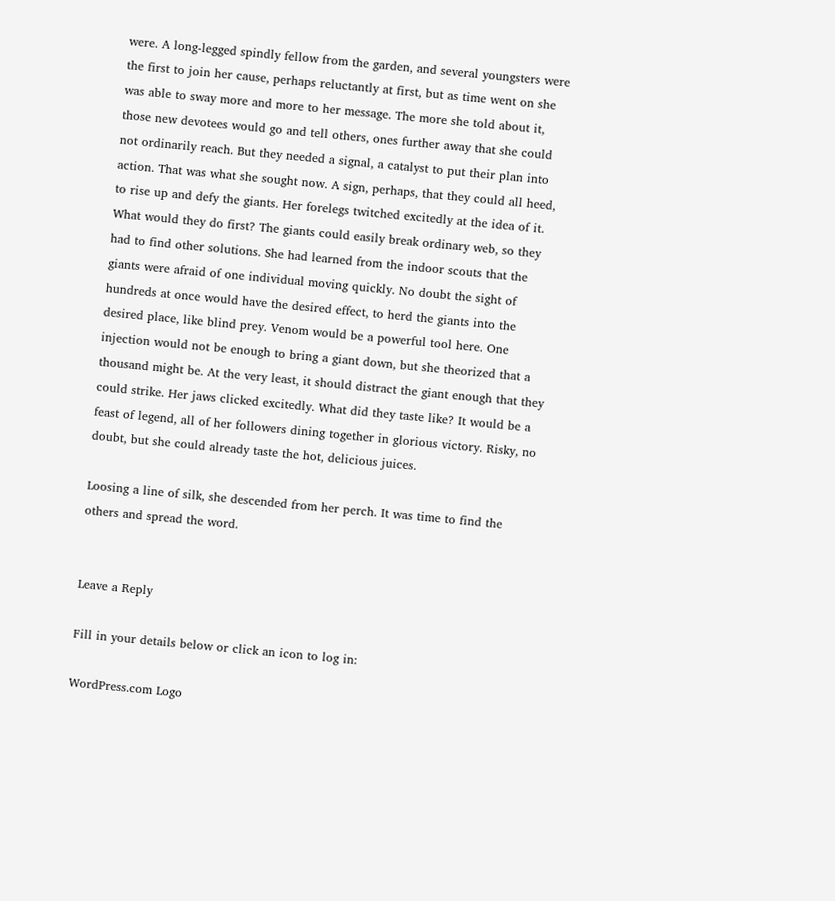were. A long-legged spindly fellow from the garden, and several youngsters were the first to join her cause, perhaps reluctantly at first, but as time went on she was able to sway more and more to her message. The more she told about it, those new devotees would go and tell others, ones further away that she could not ordinarily reach. But they needed a signal, a catalyst to put their plan into action. That was what she sought now. A sign, perhaps, that they could all heed, to rise up and defy the giants. Her forelegs twitched excitedly at the idea of it. What would they do first? The giants could easily break ordinary web, so they had to find other solutions. She had learned from the indoor scouts that the giants were afraid of one individual moving quickly. No doubt the sight of hundreds at once would have the desired effect, to herd the giants into the desired place, like blind prey. Venom would be a powerful tool here. One injection would not be enough to bring a giant down, but she theorized that a thousand might be. At the very least, it should distract the giant enough that they could strike. Her jaws clicked excitedly. What did they taste like? It would be a feast of legend, all of her followers dining together in glorious victory. Risky, no doubt, but she could already taste the hot, delicious juices.

Loosing a line of silk, she descended from her perch. It was time to find the others and spread the word.


Leave a Reply

Fill in your details below or click an icon to log in:

WordPress.com Logo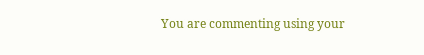You are commenting using your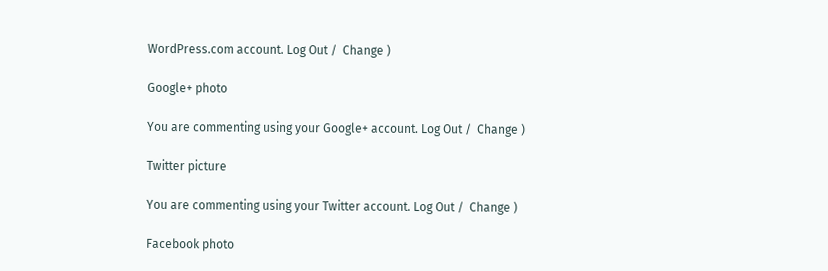WordPress.com account. Log Out /  Change )

Google+ photo

You are commenting using your Google+ account. Log Out /  Change )

Twitter picture

You are commenting using your Twitter account. Log Out /  Change )

Facebook photo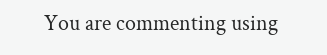You are commenting using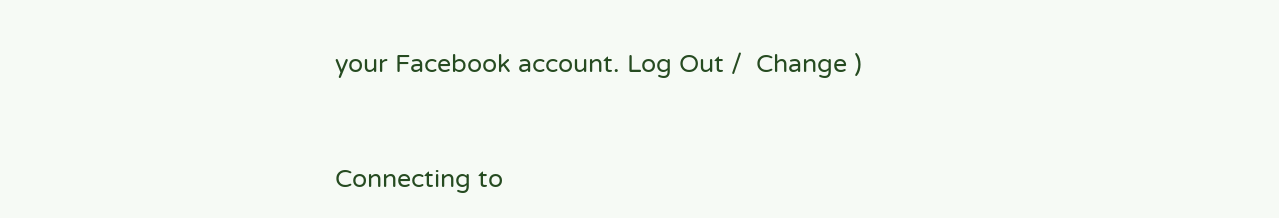your Facebook account. Log Out /  Change )


Connecting to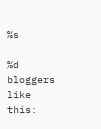%s

%d bloggers like this: